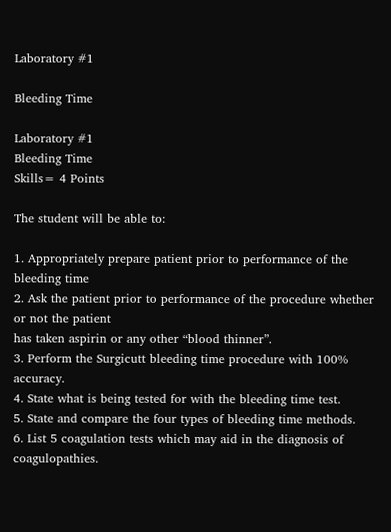Laboratory #1

Bleeding Time

Laboratory #1
Bleeding Time
Skills= 4 Points

The student will be able to:

1. Appropriately prepare patient prior to performance of the bleeding time
2. Ask the patient prior to performance of the procedure whether or not the patient
has taken aspirin or any other “blood thinner”.
3. Perform the Surgicutt bleeding time procedure with 100% accuracy.
4. State what is being tested for with the bleeding time test.
5. State and compare the four types of bleeding time methods.
6. List 5 coagulation tests which may aid in the diagnosis of coagulopathies.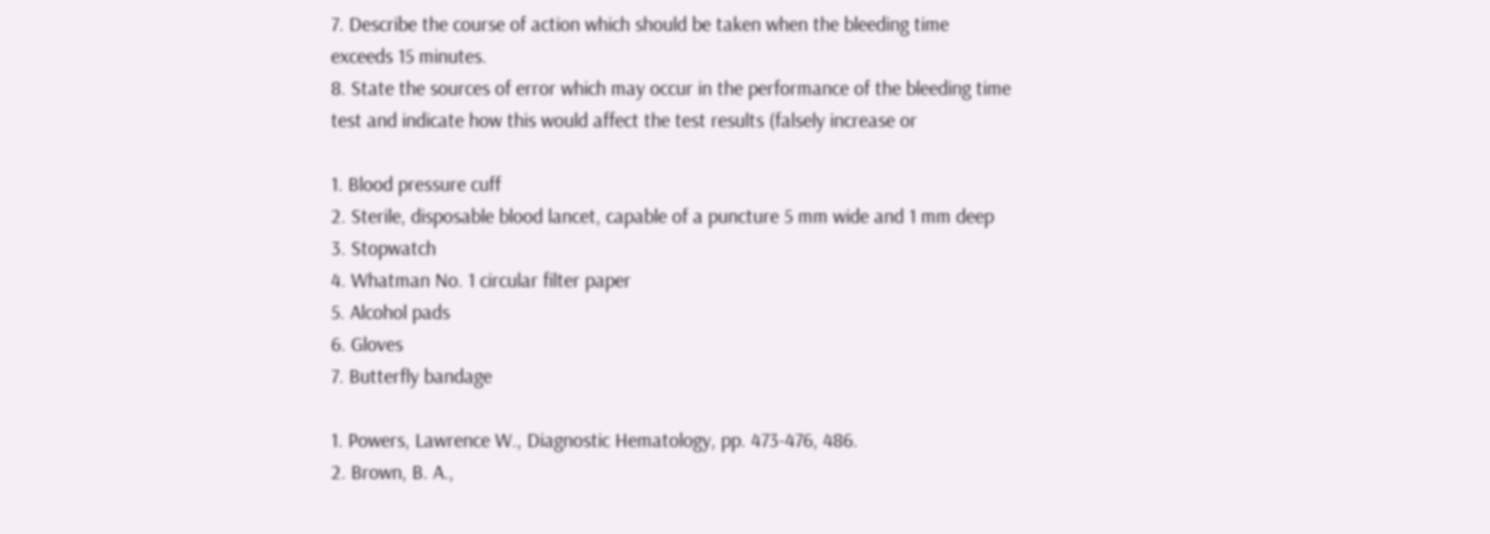7. Describe the course of action which should be taken when the bleeding time
exceeds 15 minutes.
8. State the sources of error which may occur in the performance of the bleeding time
test and indicate how this would affect the test results (falsely increase or

1. Blood pressure cuff
2. Sterile, disposable blood lancet, capable of a puncture 5 mm wide and 1 mm deep
3. Stopwatch
4. Whatman No. 1 circular filter paper
5. Alcohol pads
6. Gloves
7. Butterfly bandage

1. Powers, Lawrence W., Diagnostic Hematology, pp. 473-476, 486.
2. Brown, B. A.,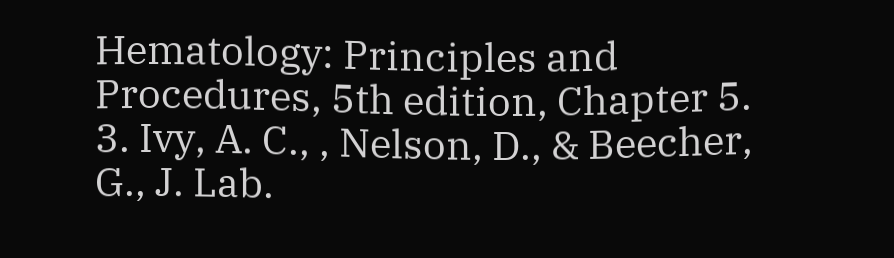Hematology: Principles and Procedures, 5th edition, Chapter 5.
3. Ivy, A. C., , Nelson, D., & Beecher, G., J. Lab.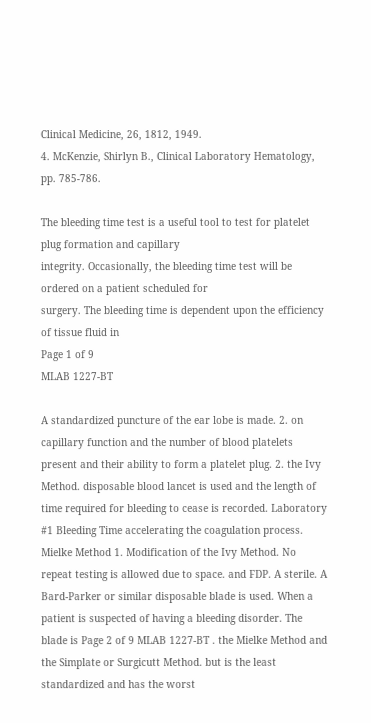Clinical Medicine, 26, 1812, 1949.
4. McKenzie, Shirlyn B., Clinical Laboratory Hematology, pp. 785-786.

The bleeding time test is a useful tool to test for platelet plug formation and capillary
integrity. Occasionally, the bleeding time test will be ordered on a patient scheduled for
surgery. The bleeding time is dependent upon the efficiency of tissue fluid in
Page 1 of 9
MLAB 1227-BT

A standardized puncture of the ear lobe is made. 2. on capillary function and the number of blood platelets present and their ability to form a platelet plug. 2. the Ivy Method. disposable blood lancet is used and the length of time required for bleeding to cease is recorded. Laboratory #1 Bleeding Time accelerating the coagulation process. Mielke Method 1. Modification of the Ivy Method. No repeat testing is allowed due to space. and FDP. A sterile. A Bard-Parker or similar disposable blade is used. When a patient is suspected of having a bleeding disorder. The blade is Page 2 of 9 MLAB 1227-BT . the Mielke Method and the Simplate or Surgicutt Method. but is the least standardized and has the worst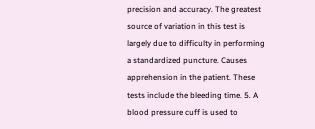precision and accuracy. The greatest source of variation in this test is largely due to difficulty in performing a standardized puncture. Causes apprehension in the patient. These tests include the bleeding time. 5. A blood pressure cuff is used to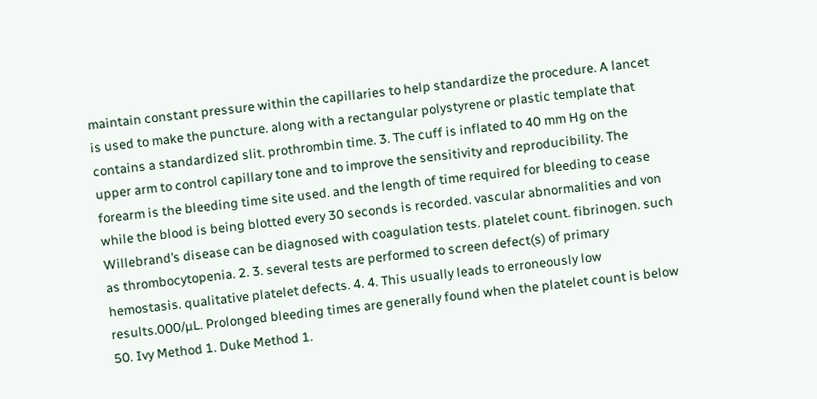maintain constant pressure within the capillaries to help standardize the procedure. A lancet is used to make the puncture. along with a rectangular polystyrene or plastic template that contains a standardized slit. prothrombin time. 3. The cuff is inflated to 40 mm Hg on the upper arm to control capillary tone and to improve the sensitivity and reproducibility. The forearm is the bleeding time site used. and the length of time required for bleeding to cease while the blood is being blotted every 30 seconds is recorded. vascular abnormalities and von Willebrand’s disease can be diagnosed with coagulation tests. platelet count. fibrinogen. such as thrombocytopenia. 2. 3. several tests are performed to screen defect(s) of primary hemostasis. qualitative platelet defects. 4. 4. This usually leads to erroneously low results.000/µL. Prolonged bleeding times are generally found when the platelet count is below 50. Ivy Method 1. Duke Method 1.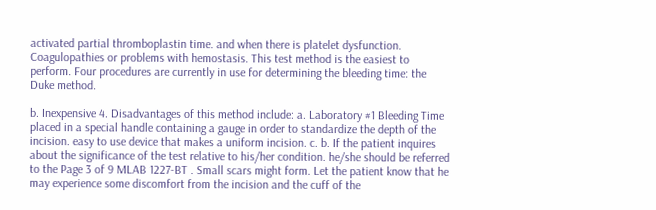activated partial thromboplastin time. and when there is platelet dysfunction. Coagulopathies or problems with hemostasis. This test method is the easiest to perform. Four procedures are currently in use for determining the bleeding time: the Duke method.

b. Inexpensive 4. Disadvantages of this method include: a. Laboratory #1 Bleeding Time placed in a special handle containing a gauge in order to standardize the depth of the incision. easy to use device that makes a uniform incision. c. b. If the patient inquires about the significance of the test relative to his/her condition. he/she should be referred to the Page 3 of 9 MLAB 1227-BT . Small scars might form. Let the patient know that he may experience some discomfort from the incision and the cuff of the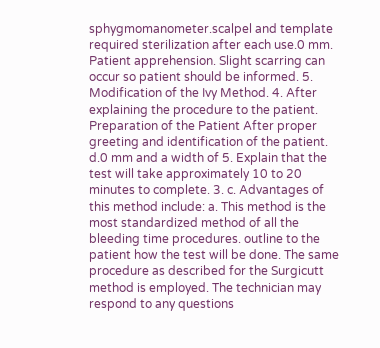sphygmomanometer.scalpel and template required sterilization after each use.0 mm. Patient apprehension. Slight scarring can occur so patient should be informed. 5. Modification of the Ivy Method. 4. After explaining the procedure to the patient. Preparation of the Patient After proper greeting and identification of the patient. d.0 mm and a width of 5. Explain that the test will take approximately 10 to 20 minutes to complete. 3. c. Advantages of this method include: a. This method is the most standardized method of all the bleeding time procedures. outline to the patient how the test will be done. The same procedure as described for the Surgicutt method is employed. The technician may respond to any questions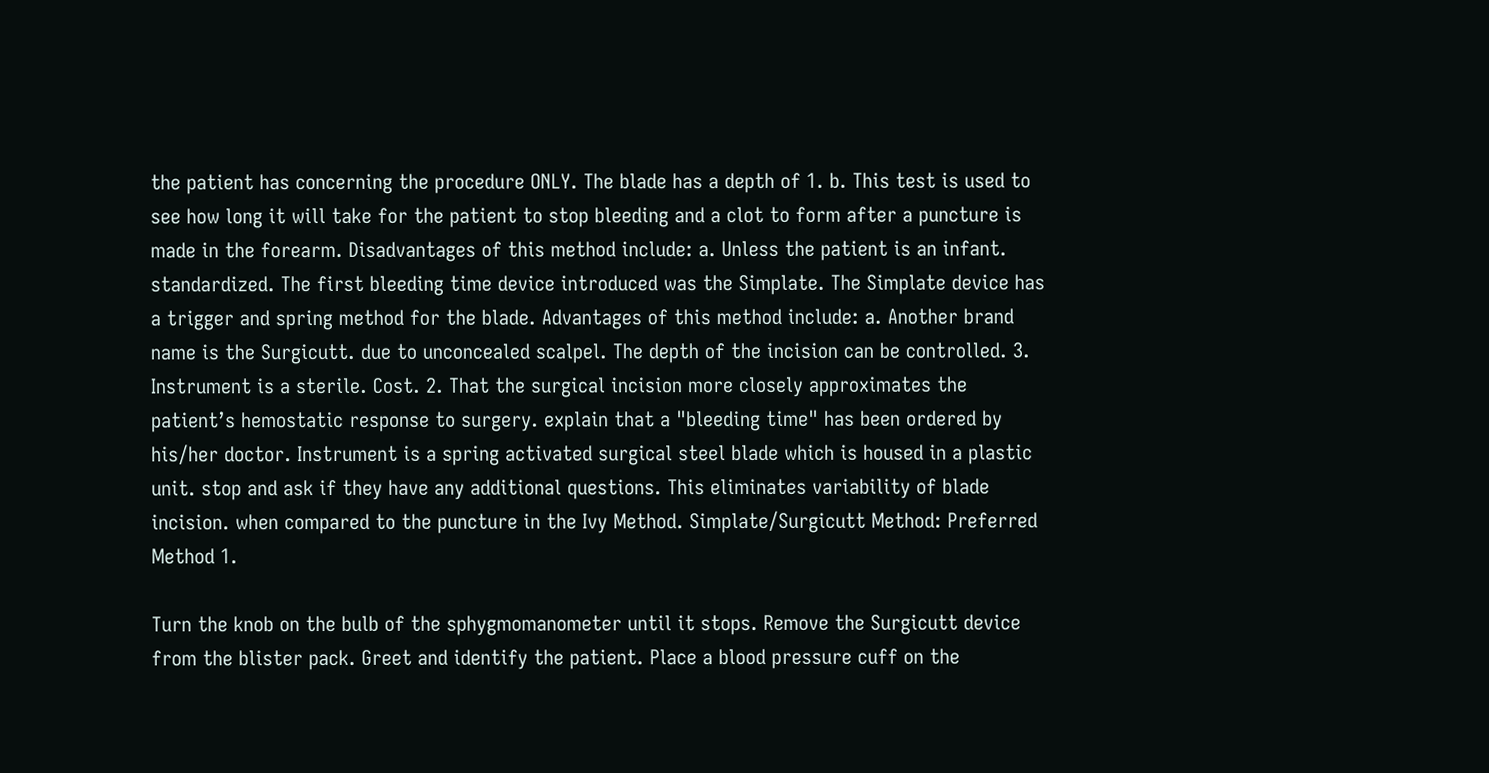the patient has concerning the procedure ONLY. The blade has a depth of 1. b. This test is used to see how long it will take for the patient to stop bleeding and a clot to form after a puncture is made in the forearm. Disadvantages of this method include: a. Unless the patient is an infant. standardized. The first bleeding time device introduced was the Simplate. The Simplate device has a trigger and spring method for the blade. Advantages of this method include: a. Another brand name is the Surgicutt. due to unconcealed scalpel. The depth of the incision can be controlled. 3. Instrument is a sterile. Cost. 2. That the surgical incision more closely approximates the patient’s hemostatic response to surgery. explain that a "bleeding time" has been ordered by his/her doctor. Instrument is a spring activated surgical steel blade which is housed in a plastic unit. stop and ask if they have any additional questions. This eliminates variability of blade incision. when compared to the puncture in the Ivy Method. Simplate/Surgicutt Method: Preferred Method 1.

Turn the knob on the bulb of the sphygmomanometer until it stops. Remove the Surgicutt device from the blister pack. Greet and identify the patient. Place a blood pressure cuff on the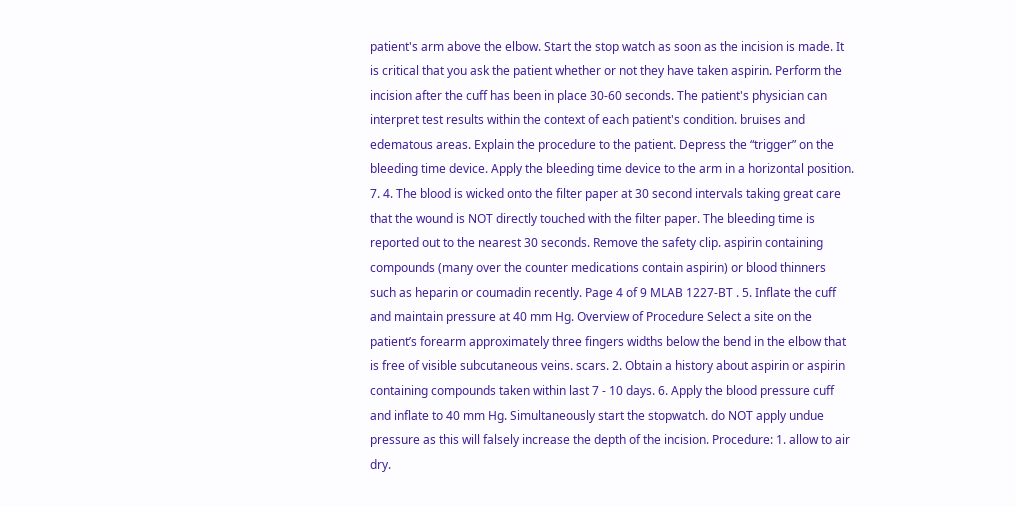patient's arm above the elbow. Start the stop watch as soon as the incision is made. It is critical that you ask the patient whether or not they have taken aspirin. Perform the incision after the cuff has been in place 30-60 seconds. The patient's physician can interpret test results within the context of each patient's condition. bruises and edematous areas. Explain the procedure to the patient. Depress the “trigger” on the bleeding time device. Apply the bleeding time device to the arm in a horizontal position. 7. 4. The blood is wicked onto the filter paper at 30 second intervals taking great care that the wound is NOT directly touched with the filter paper. The bleeding time is reported out to the nearest 30 seconds. Remove the safety clip. aspirin containing compounds (many over the counter medications contain aspirin) or blood thinners such as heparin or coumadin recently. Page 4 of 9 MLAB 1227-BT . 5. Inflate the cuff and maintain pressure at 40 mm Hg. Overview of Procedure Select a site on the patient’s forearm approximately three fingers widths below the bend in the elbow that is free of visible subcutaneous veins. scars. 2. Obtain a history about aspirin or aspirin containing compounds taken within last 7 - 10 days. 6. Apply the blood pressure cuff and inflate to 40 mm Hg. Simultaneously start the stopwatch. do NOT apply undue pressure as this will falsely increase the depth of the incision. Procedure: 1. allow to air dry.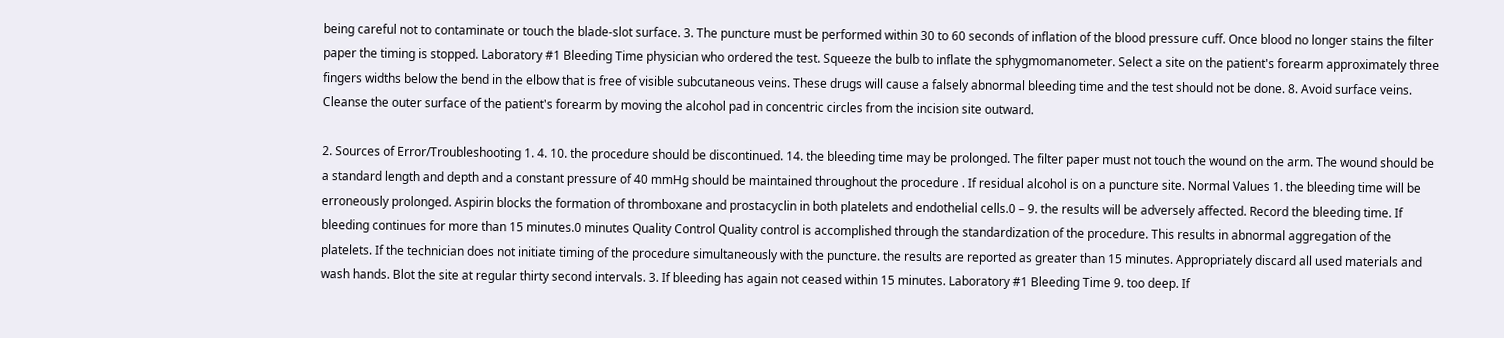being careful not to contaminate or touch the blade-slot surface. 3. The puncture must be performed within 30 to 60 seconds of inflation of the blood pressure cuff. Once blood no longer stains the filter paper the timing is stopped. Laboratory #1 Bleeding Time physician who ordered the test. Squeeze the bulb to inflate the sphygmomanometer. Select a site on the patient's forearm approximately three fingers widths below the bend in the elbow that is free of visible subcutaneous veins. These drugs will cause a falsely abnormal bleeding time and the test should not be done. 8. Avoid surface veins. Cleanse the outer surface of the patient's forearm by moving the alcohol pad in concentric circles from the incision site outward.

2. Sources of Error/Troubleshooting 1. 4. 10. the procedure should be discontinued. 14. the bleeding time may be prolonged. The filter paper must not touch the wound on the arm. The wound should be a standard length and depth and a constant pressure of 40 mmHg should be maintained throughout the procedure . If residual alcohol is on a puncture site. Normal Values 1. the bleeding time will be erroneously prolonged. Aspirin blocks the formation of thromboxane and prostacyclin in both platelets and endothelial cells.0 – 9. the results will be adversely affected. Record the bleeding time. If bleeding continues for more than 15 minutes.0 minutes Quality Control Quality control is accomplished through the standardization of the procedure. This results in abnormal aggregation of the platelets. If the technician does not initiate timing of the procedure simultaneously with the puncture. the results are reported as greater than 15 minutes. Appropriately discard all used materials and wash hands. Blot the site at regular thirty second intervals. 3. If bleeding has again not ceased within 15 minutes. Laboratory #1 Bleeding Time 9. too deep. If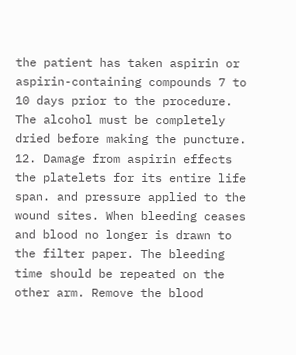the patient has taken aspirin or aspirin-containing compounds 7 to 10 days prior to the procedure. The alcohol must be completely dried before making the puncture. 12. Damage from aspirin effects the platelets for its entire life span. and pressure applied to the wound sites. When bleeding ceases and blood no longer is drawn to the filter paper. The bleeding time should be repeated on the other arm. Remove the blood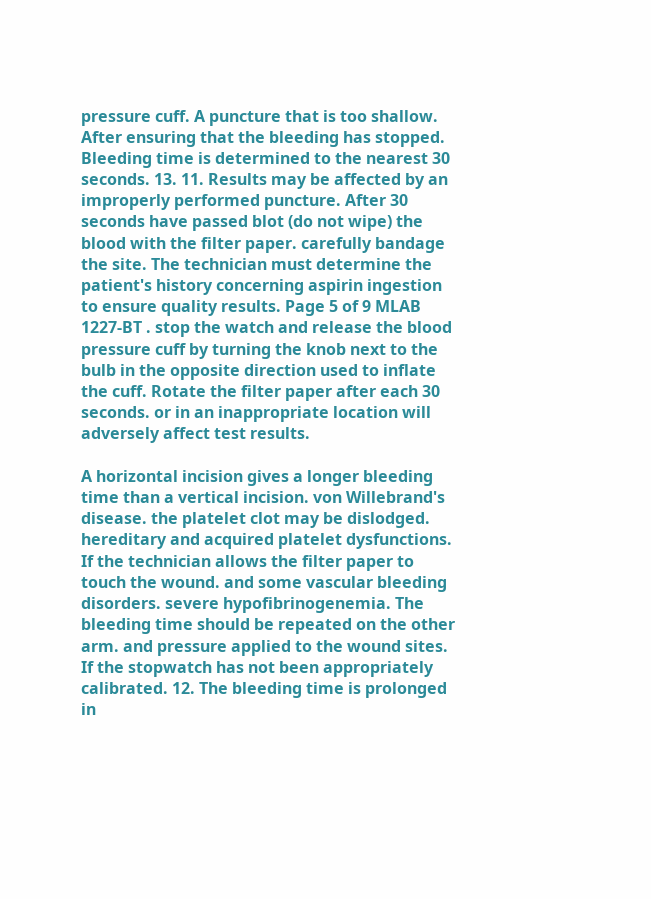pressure cuff. A puncture that is too shallow. After ensuring that the bleeding has stopped. Bleeding time is determined to the nearest 30 seconds. 13. 11. Results may be affected by an improperly performed puncture. After 30 seconds have passed blot (do not wipe) the blood with the filter paper. carefully bandage the site. The technician must determine the patient's history concerning aspirin ingestion to ensure quality results. Page 5 of 9 MLAB 1227-BT . stop the watch and release the blood pressure cuff by turning the knob next to the bulb in the opposite direction used to inflate the cuff. Rotate the filter paper after each 30 seconds. or in an inappropriate location will adversely affect test results.

A horizontal incision gives a longer bleeding time than a vertical incision. von Willebrand's disease. the platelet clot may be dislodged. hereditary and acquired platelet dysfunctions. If the technician allows the filter paper to touch the wound. and some vascular bleeding disorders. severe hypofibrinogenemia. The bleeding time should be repeated on the other arm. and pressure applied to the wound sites. If the stopwatch has not been appropriately calibrated. 12. The bleeding time is prolonged in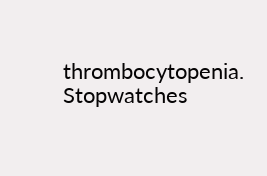thrombocytopenia. Stopwatches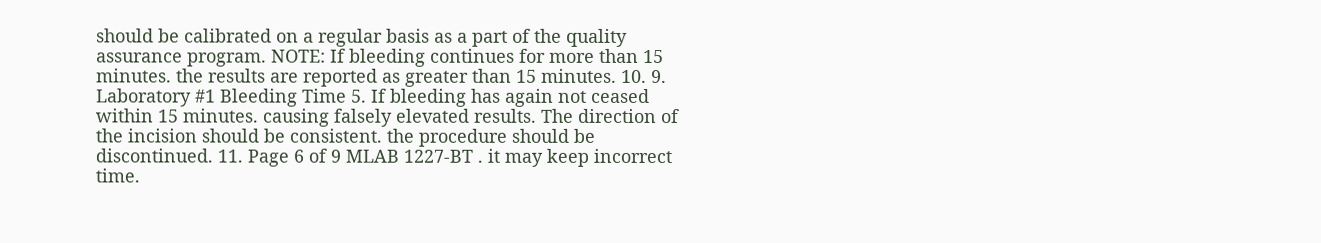should be calibrated on a regular basis as a part of the quality assurance program. NOTE: If bleeding continues for more than 15 minutes. the results are reported as greater than 15 minutes. 10. 9. Laboratory #1 Bleeding Time 5. If bleeding has again not ceased within 15 minutes. causing falsely elevated results. The direction of the incision should be consistent. the procedure should be discontinued. 11. Page 6 of 9 MLAB 1227-BT . it may keep incorrect time.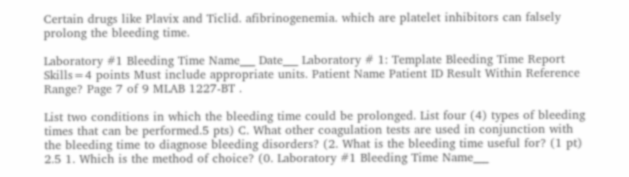Certain drugs like Plavix and Ticlid. afibrinogenemia. which are platelet inhibitors can falsely prolong the bleeding time.

Laboratory #1 Bleeding Time Name___ Date___ Laboratory # 1: Template Bleeding Time Report Skills=4 points Must include appropriate units. Patient Name Patient ID Result Within Reference Range? Page 7 of 9 MLAB 1227-BT .

List two conditions in which the bleeding time could be prolonged. List four (4) types of bleeding times that can be performed.5 pts) C. What other coagulation tests are used in conjunction with the bleeding time to diagnose bleeding disorders? (2. What is the bleeding time useful for? (1 pt) 2.5 1. Which is the method of choice? (0. Laboratory #1 Bleeding Time Name___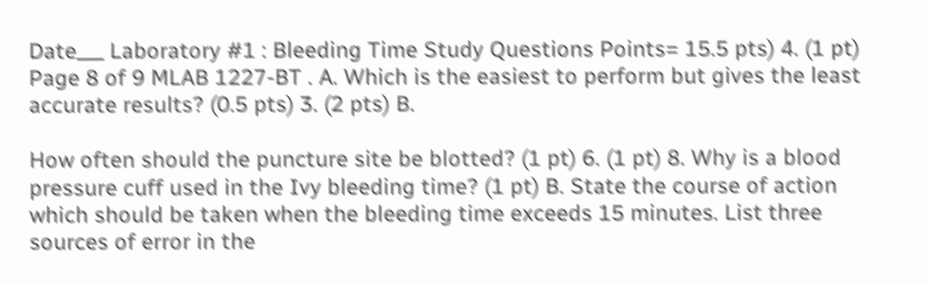Date___ Laboratory #1 : Bleeding Time Study Questions Points= 15.5 pts) 4. (1 pt) Page 8 of 9 MLAB 1227-BT . A. Which is the easiest to perform but gives the least accurate results? (0.5 pts) 3. (2 pts) B.

How often should the puncture site be blotted? (1 pt) 6. (1 pt) 8. Why is a blood pressure cuff used in the Ivy bleeding time? (1 pt) B. State the course of action which should be taken when the bleeding time exceeds 15 minutes. List three sources of error in the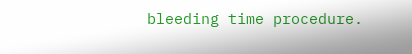bleeding time procedure.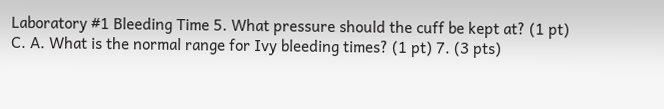Laboratory #1 Bleeding Time 5. What pressure should the cuff be kept at? (1 pt) C. A. What is the normal range for Ivy bleeding times? (1 pt) 7. (3 pts)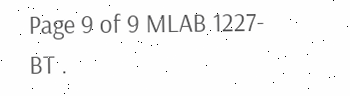Page 9 of 9 MLAB 1227-BT .